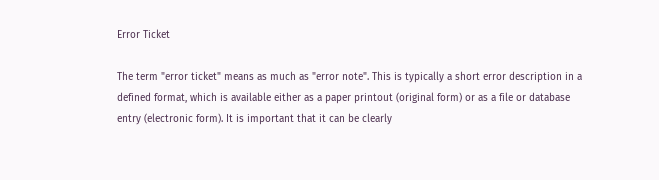Error Ticket

The term "error ticket" means as much as "error note". This is typically a short error description in a defined format, which is available either as a paper printout (original form) or as a file or database entry (electronic form). It is important that it can be clearly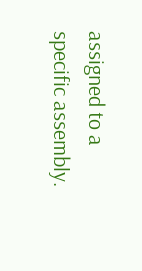assigned to a specific assembly.